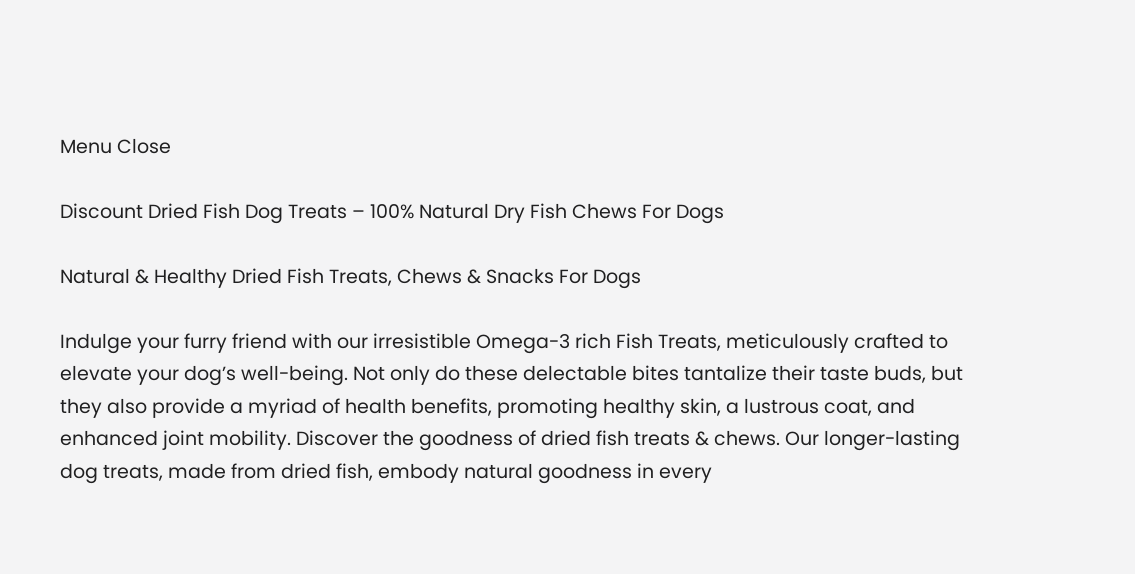Menu Close

Discount Dried Fish Dog Treats – 100% Natural Dry Fish Chews For Dogs

Natural & Healthy Dried Fish Treats, Chews & Snacks For Dogs

Indulge your furry friend with our irresistible Omega-3 rich Fish Treats, meticulously crafted to elevate your dog’s well-being. Not only do these delectable bites tantalize their taste buds, but they also provide a myriad of health benefits, promoting healthy skin, a lustrous coat, and enhanced joint mobility. Discover the goodness of dried fish treats & chews. Our longer-lasting dog treats, made from dried fish, embody natural goodness in every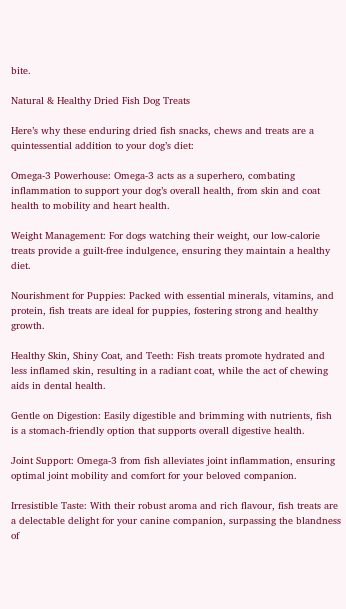bite.

Natural & Healthy Dried Fish Dog Treats

Here’s why these enduring dried fish snacks, chews and treats are a quintessential addition to your dog’s diet:

Omega-3 Powerhouse: Omega-3 acts as a superhero, combating inflammation to support your dog’s overall health, from skin and coat health to mobility and heart health.

Weight Management: For dogs watching their weight, our low-calorie treats provide a guilt-free indulgence, ensuring they maintain a healthy diet.

Nourishment for Puppies: Packed with essential minerals, vitamins, and protein, fish treats are ideal for puppies, fostering strong and healthy growth.

Healthy Skin, Shiny Coat, and Teeth: Fish treats promote hydrated and less inflamed skin, resulting in a radiant coat, while the act of chewing aids in dental health.

Gentle on Digestion: Easily digestible and brimming with nutrients, fish is a stomach-friendly option that supports overall digestive health.

Joint Support: Omega-3 from fish alleviates joint inflammation, ensuring optimal joint mobility and comfort for your beloved companion.

Irresistible Taste: With their robust aroma and rich flavour, fish treats are a delectable delight for your canine companion, surpassing the blandness of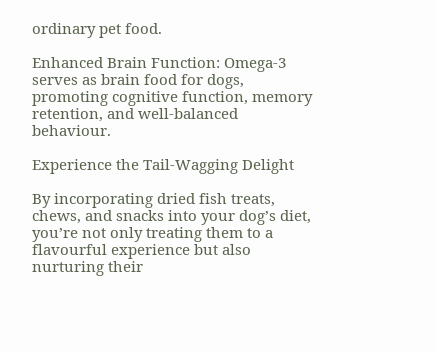ordinary pet food.

Enhanced Brain Function: Omega-3 serves as brain food for dogs, promoting cognitive function, memory retention, and well-balanced behaviour.

Experience the Tail-Wagging Delight

By incorporating dried fish treats, chews, and snacks into your dog’s diet, you’re not only treating them to a flavourful experience but also nurturing their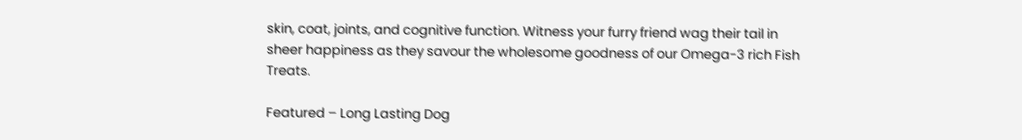skin, coat, joints, and cognitive function. Witness your furry friend wag their tail in sheer happiness as they savour the wholesome goodness of our Omega-3 rich Fish Treats.

Featured – Long Lasting Dog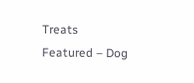Treats
Featured – Dog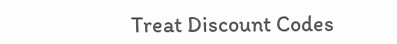Treat Discount Codes